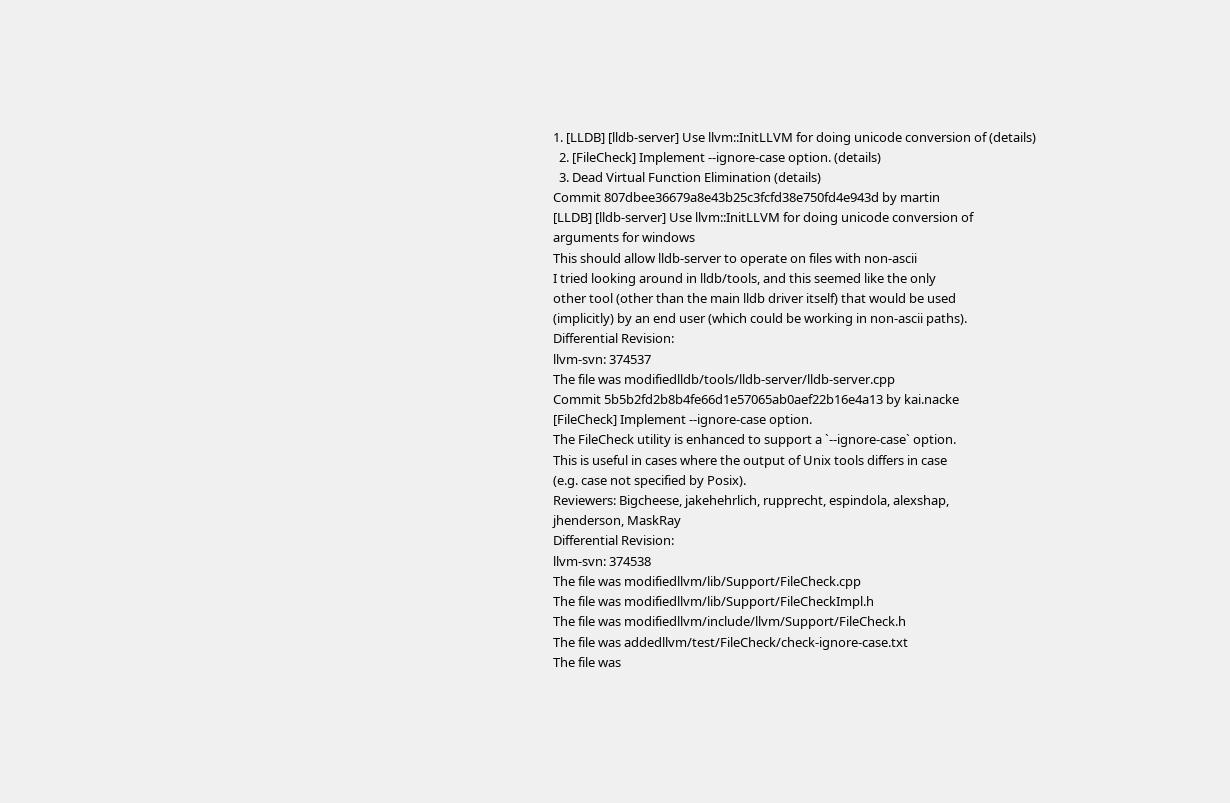1. [LLDB] [lldb-server] Use llvm::InitLLVM for doing unicode conversion of (details)
  2. [FileCheck] Implement --ignore-case option. (details)
  3. Dead Virtual Function Elimination (details)
Commit 807dbee36679a8e43b25c3fcfd38e750fd4e943d by martin
[LLDB] [lldb-server] Use llvm::InitLLVM for doing unicode conversion of
arguments for windows
This should allow lldb-server to operate on files with non-ascii
I tried looking around in lldb/tools, and this seemed like the only
other tool (other than the main lldb driver itself) that would be used
(implicitly) by an end user (which could be working in non-ascii paths).
Differential Revision:
llvm-svn: 374537
The file was modifiedlldb/tools/lldb-server/lldb-server.cpp
Commit 5b5b2fd2b8b4fe66d1e57065ab0aef22b16e4a13 by kai.nacke
[FileCheck] Implement --ignore-case option.
The FileCheck utility is enhanced to support a `--ignore-case` option.
This is useful in cases where the output of Unix tools differs in case
(e.g. case not specified by Posix).
Reviewers: Bigcheese, jakehehrlich, rupprecht, espindola, alexshap,
jhenderson, MaskRay
Differential Revision:
llvm-svn: 374538
The file was modifiedllvm/lib/Support/FileCheck.cpp
The file was modifiedllvm/lib/Support/FileCheckImpl.h
The file was modifiedllvm/include/llvm/Support/FileCheck.h
The file was addedllvm/test/FileCheck/check-ignore-case.txt
The file was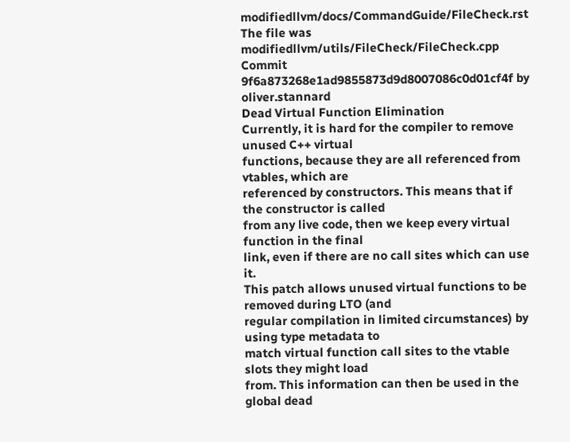modifiedllvm/docs/CommandGuide/FileCheck.rst
The file was modifiedllvm/utils/FileCheck/FileCheck.cpp
Commit 9f6a873268e1ad9855873d9d8007086c0d01cf4f by oliver.stannard
Dead Virtual Function Elimination
Currently, it is hard for the compiler to remove unused C++ virtual
functions, because they are all referenced from vtables, which are
referenced by constructors. This means that if the constructor is called
from any live code, then we keep every virtual function in the final
link, even if there are no call sites which can use it.
This patch allows unused virtual functions to be removed during LTO (and
regular compilation in limited circumstances) by using type metadata to
match virtual function call sites to the vtable slots they might load
from. This information can then be used in the global dead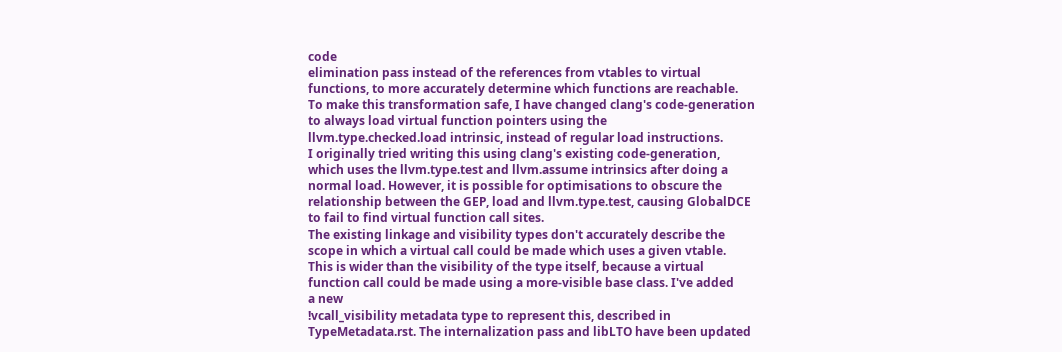code
elimination pass instead of the references from vtables to virtual
functions, to more accurately determine which functions are reachable.
To make this transformation safe, I have changed clang's code-generation
to always load virtual function pointers using the
llvm.type.checked.load intrinsic, instead of regular load instructions.
I originally tried writing this using clang's existing code-generation,
which uses the llvm.type.test and llvm.assume intrinsics after doing a
normal load. However, it is possible for optimisations to obscure the
relationship between the GEP, load and llvm.type.test, causing GlobalDCE
to fail to find virtual function call sites.
The existing linkage and visibility types don't accurately describe the
scope in which a virtual call could be made which uses a given vtable.
This is wider than the visibility of the type itself, because a virtual
function call could be made using a more-visible base class. I've added
a new
!vcall_visibility metadata type to represent this, described in
TypeMetadata.rst. The internalization pass and libLTO have been updated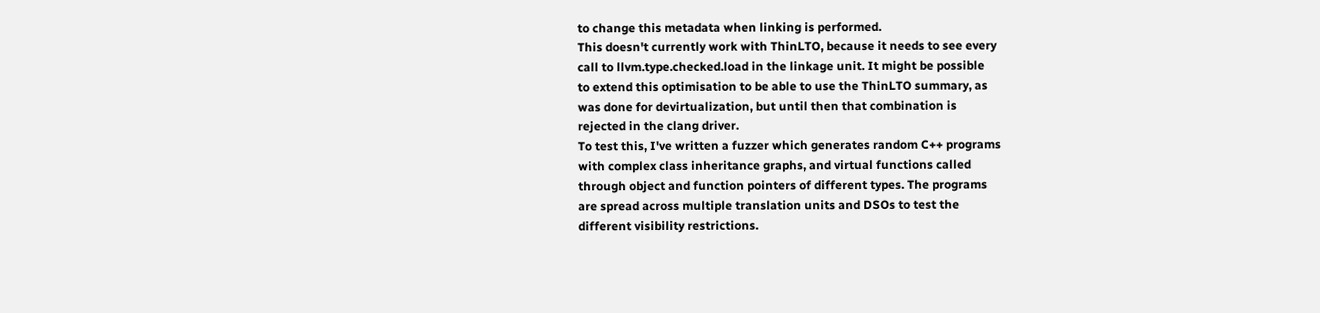to change this metadata when linking is performed.
This doesn't currently work with ThinLTO, because it needs to see every
call to llvm.type.checked.load in the linkage unit. It might be possible
to extend this optimisation to be able to use the ThinLTO summary, as
was done for devirtualization, but until then that combination is
rejected in the clang driver.
To test this, I've written a fuzzer which generates random C++ programs
with complex class inheritance graphs, and virtual functions called
through object and function pointers of different types. The programs
are spread across multiple translation units and DSOs to test the
different visibility restrictions.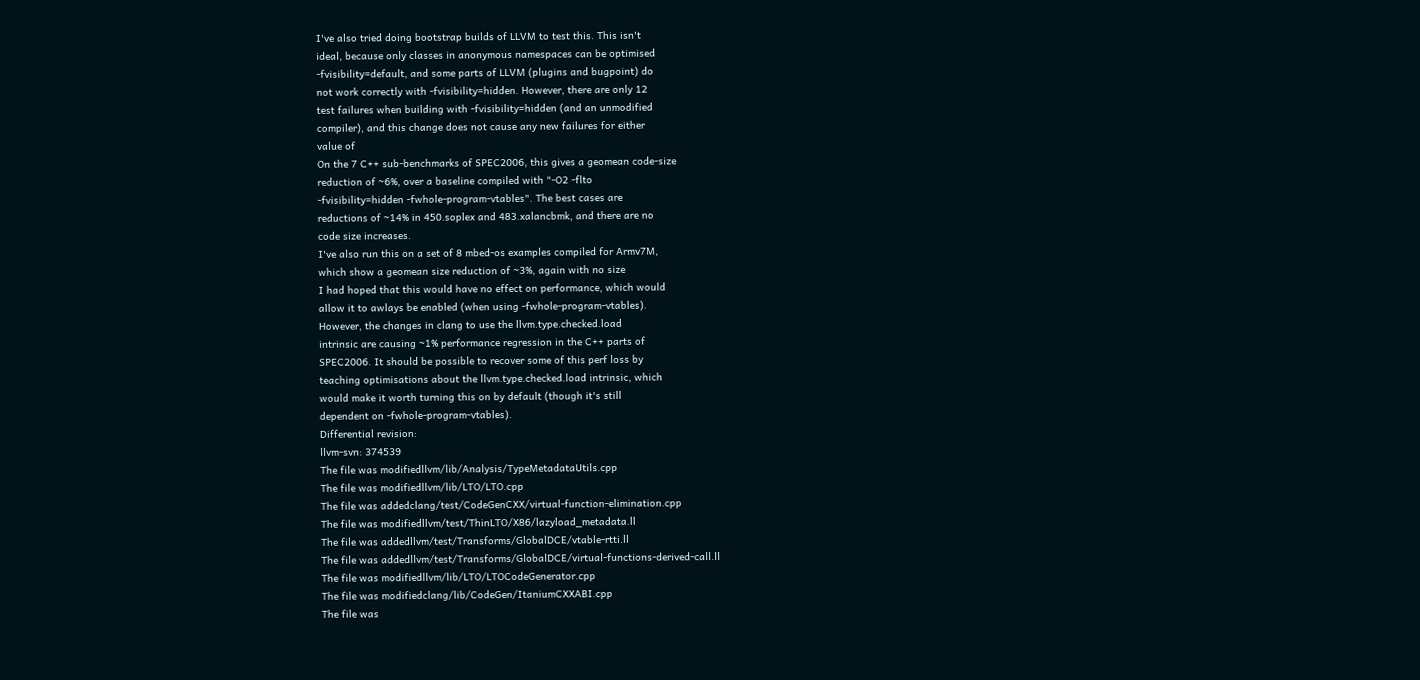I've also tried doing bootstrap builds of LLVM to test this. This isn't
ideal, because only classes in anonymous namespaces can be optimised
-fvisibility=default, and some parts of LLVM (plugins and bugpoint) do
not work correctly with -fvisibility=hidden. However, there are only 12
test failures when building with -fvisibility=hidden (and an unmodified
compiler), and this change does not cause any new failures for either
value of
On the 7 C++ sub-benchmarks of SPEC2006, this gives a geomean code-size
reduction of ~6%, over a baseline compiled with "-O2 -flto
-fvisibility=hidden -fwhole-program-vtables". The best cases are
reductions of ~14% in 450.soplex and 483.xalancbmk, and there are no
code size increases.
I've also run this on a set of 8 mbed-os examples compiled for Armv7M,
which show a geomean size reduction of ~3%, again with no size
I had hoped that this would have no effect on performance, which would
allow it to awlays be enabled (when using -fwhole-program-vtables).
However, the changes in clang to use the llvm.type.checked.load
intrinsic are causing ~1% performance regression in the C++ parts of
SPEC2006. It should be possible to recover some of this perf loss by
teaching optimisations about the llvm.type.checked.load intrinsic, which
would make it worth turning this on by default (though it's still
dependent on -fwhole-program-vtables).
Differential revision:
llvm-svn: 374539
The file was modifiedllvm/lib/Analysis/TypeMetadataUtils.cpp
The file was modifiedllvm/lib/LTO/LTO.cpp
The file was addedclang/test/CodeGenCXX/virtual-function-elimination.cpp
The file was modifiedllvm/test/ThinLTO/X86/lazyload_metadata.ll
The file was addedllvm/test/Transforms/GlobalDCE/vtable-rtti.ll
The file was addedllvm/test/Transforms/GlobalDCE/virtual-functions-derived-call.ll
The file was modifiedllvm/lib/LTO/LTOCodeGenerator.cpp
The file was modifiedclang/lib/CodeGen/ItaniumCXXABI.cpp
The file was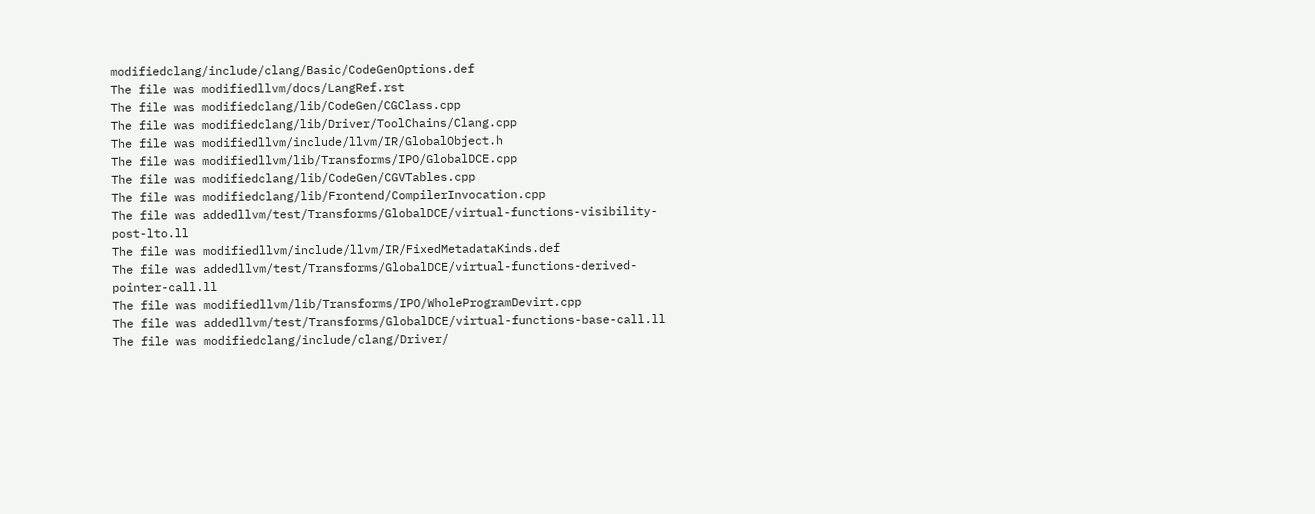modifiedclang/include/clang/Basic/CodeGenOptions.def
The file was modifiedllvm/docs/LangRef.rst
The file was modifiedclang/lib/CodeGen/CGClass.cpp
The file was modifiedclang/lib/Driver/ToolChains/Clang.cpp
The file was modifiedllvm/include/llvm/IR/GlobalObject.h
The file was modifiedllvm/lib/Transforms/IPO/GlobalDCE.cpp
The file was modifiedclang/lib/CodeGen/CGVTables.cpp
The file was modifiedclang/lib/Frontend/CompilerInvocation.cpp
The file was addedllvm/test/Transforms/GlobalDCE/virtual-functions-visibility-post-lto.ll
The file was modifiedllvm/include/llvm/IR/FixedMetadataKinds.def
The file was addedllvm/test/Transforms/GlobalDCE/virtual-functions-derived-pointer-call.ll
The file was modifiedllvm/lib/Transforms/IPO/WholeProgramDevirt.cpp
The file was addedllvm/test/Transforms/GlobalDCE/virtual-functions-base-call.ll
The file was modifiedclang/include/clang/Driver/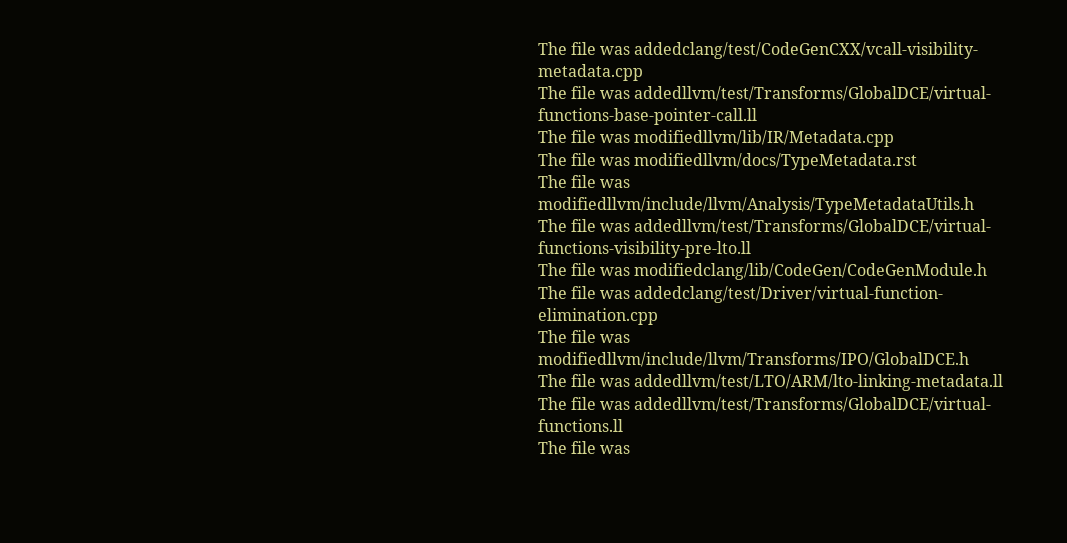The file was addedclang/test/CodeGenCXX/vcall-visibility-metadata.cpp
The file was addedllvm/test/Transforms/GlobalDCE/virtual-functions-base-pointer-call.ll
The file was modifiedllvm/lib/IR/Metadata.cpp
The file was modifiedllvm/docs/TypeMetadata.rst
The file was modifiedllvm/include/llvm/Analysis/TypeMetadataUtils.h
The file was addedllvm/test/Transforms/GlobalDCE/virtual-functions-visibility-pre-lto.ll
The file was modifiedclang/lib/CodeGen/CodeGenModule.h
The file was addedclang/test/Driver/virtual-function-elimination.cpp
The file was modifiedllvm/include/llvm/Transforms/IPO/GlobalDCE.h
The file was addedllvm/test/LTO/ARM/lto-linking-metadata.ll
The file was addedllvm/test/Transforms/GlobalDCE/virtual-functions.ll
The file was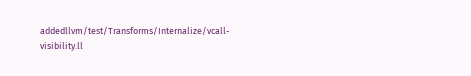addedllvm/test/Transforms/Internalize/vcall-visibility.ll